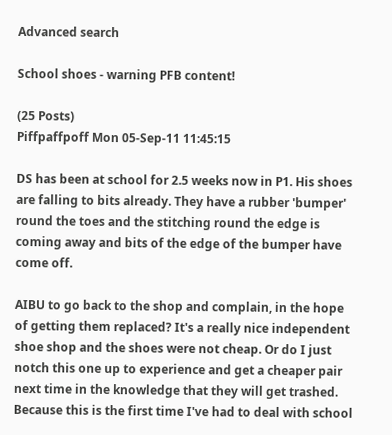Advanced search

School shoes - warning PFB content!

(25 Posts)
Piffpaffpoff Mon 05-Sep-11 11:45:15

DS has been at school for 2.5 weeks now in P1. His shoes are falling to bits already. They have a rubber 'bumper' round the toes and the stitching round the edge is coming away and bits of the edge of the bumper have come off.

AIBU to go back to the shop and complain, in the hope of getting them replaced? It's a really nice independent shoe shop and the shoes were not cheap. Or do I just notch this one up to experience and get a cheaper pair next time in the knowledge that they will get trashed. Because this is the first time I've had to deal with school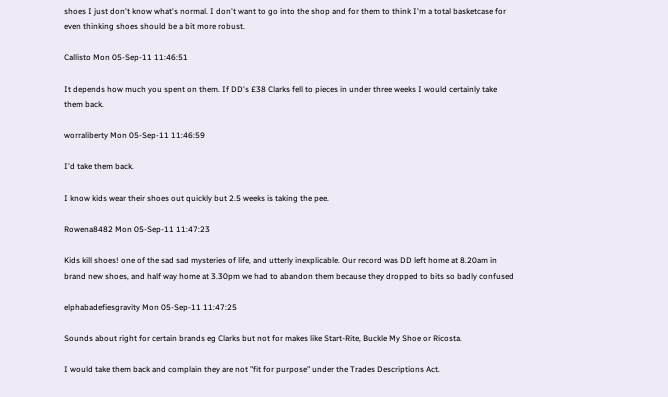shoes I just don't know what's normal. I don't want to go into the shop and for them to think I'm a total basketcase for even thinking shoes should be a bit more robust.

Callisto Mon 05-Sep-11 11:46:51

It depends how much you spent on them. If DD's £38 Clarks fell to pieces in under three weeks I would certainly take them back.

worraliberty Mon 05-Sep-11 11:46:59

I'd take them back.

I know kids wear their shoes out quickly but 2.5 weeks is taking the pee.

Rowena8482 Mon 05-Sep-11 11:47:23

Kids kill shoes! one of the sad sad mysteries of life, and utterly inexplicable. Our record was DD left home at 8.20am in brand new shoes, and half way home at 3.30pm we had to abandon them because they dropped to bits so badly confused

elphabadefiesgravity Mon 05-Sep-11 11:47:25

Sounds about right for certain brands eg Clarks but not for makes like Start-Rite, Buckle My Shoe or Ricosta.

I would take them back and complain they are not "fit for purpose" under the Trades Descriptions Act.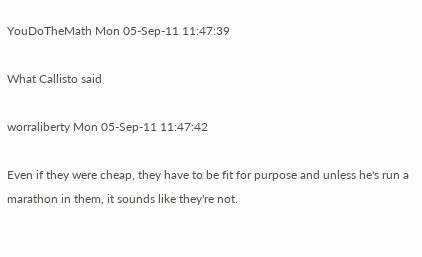YouDoTheMath Mon 05-Sep-11 11:47:39

What Callisto said

worraliberty Mon 05-Sep-11 11:47:42

Even if they were cheap, they have to be fit for purpose and unless he's run a marathon in them, it sounds like they're not.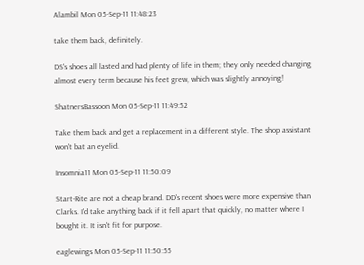Alambil Mon 05-Sep-11 11:48:23

take them back, definitely.

DS's shoes all lasted and had plenty of life in them; they only needed changing almost every term because his feet grew, which was slightly annoying!

ShatnersBassoon Mon 05-Sep-11 11:49:52

Take them back and get a replacement in a different style. The shop assistant won't bat an eyelid.

Insomnia11 Mon 05-Sep-11 11:50:09

Start-Rite are not a cheap brand. DD's recent shoes were more expensive than Clarks. I'd take anything back if it fell apart that quickly, no matter where I bought it. It isn't fit for purpose.

eaglewings Mon 05-Sep-11 11:50:55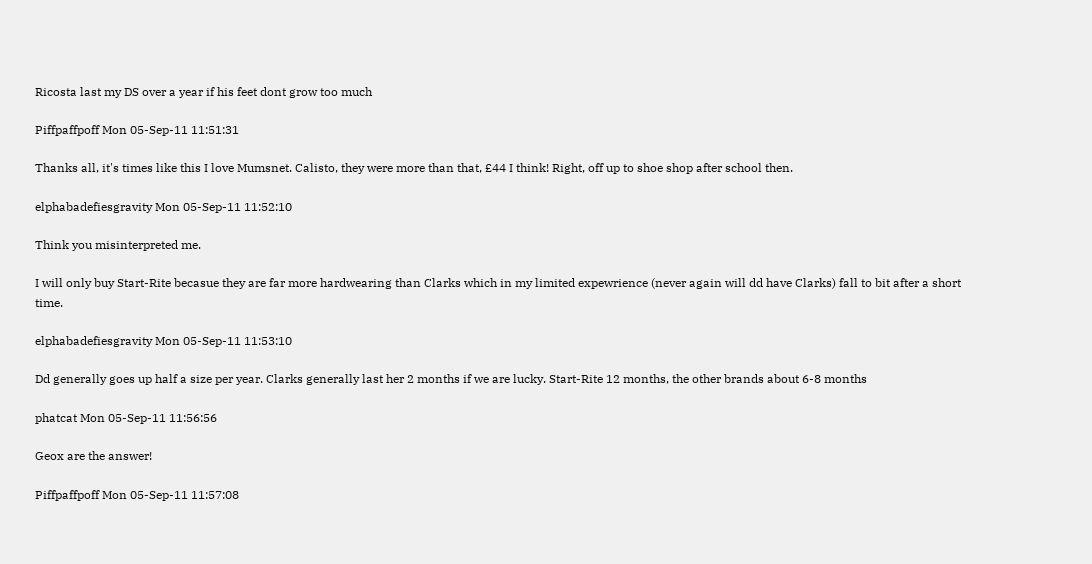Ricosta last my DS over a year if his feet dont grow too much

Piffpaffpoff Mon 05-Sep-11 11:51:31

Thanks all, it's times like this I love Mumsnet. Calisto, they were more than that, £44 I think! Right, off up to shoe shop after school then.

elphabadefiesgravity Mon 05-Sep-11 11:52:10

Think you misinterpreted me.

I will only buy Start-Rite becasue they are far more hardwearing than Clarks which in my limited expewrience (never again will dd have Clarks) fall to bit after a short time.

elphabadefiesgravity Mon 05-Sep-11 11:53:10

Dd generally goes up half a size per year. Clarks generally last her 2 months if we are lucky. Start-Rite 12 months, the other brands about 6-8 months

phatcat Mon 05-Sep-11 11:56:56

Geox are the answer!

Piffpaffpoff Mon 05-Sep-11 11:57:08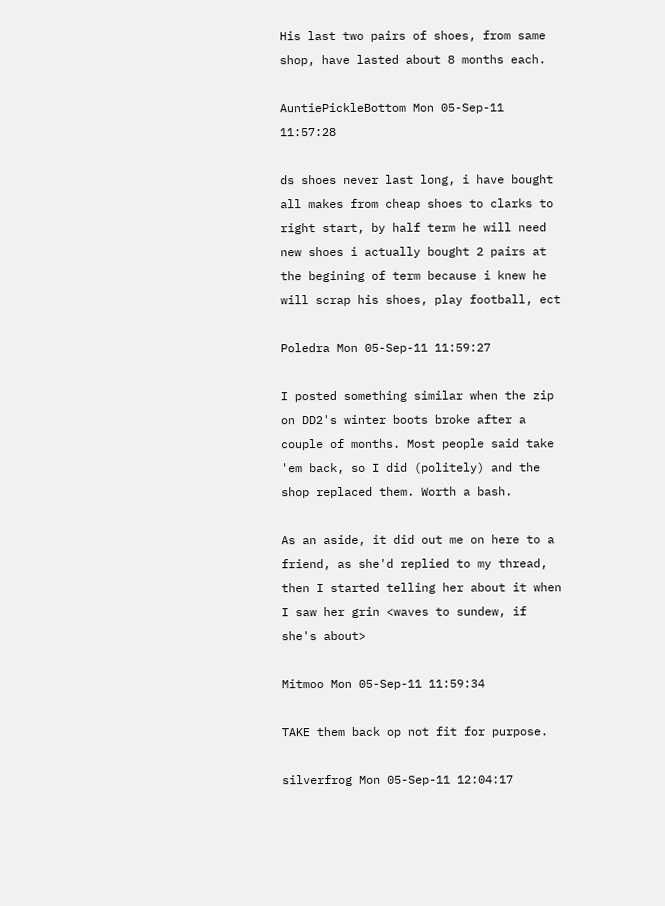His last two pairs of shoes, from same shop, have lasted about 8 months each.

AuntiePickleBottom Mon 05-Sep-11 11:57:28

ds shoes never last long, i have bought all makes from cheap shoes to clarks to right start, by half term he will need new shoes i actually bought 2 pairs at the begining of term because i knew he will scrap his shoes, play football, ect

Poledra Mon 05-Sep-11 11:59:27

I posted something similar when the zip on DD2's winter boots broke after a couple of months. Most people said take 'em back, so I did (politely) and the shop replaced them. Worth a bash.

As an aside, it did out me on here to a friend, as she'd replied to my thread, then I started telling her about it when I saw her grin <waves to sundew, if she's about>

Mitmoo Mon 05-Sep-11 11:59:34

TAKE them back op not fit for purpose.

silverfrog Mon 05-Sep-11 12:04:17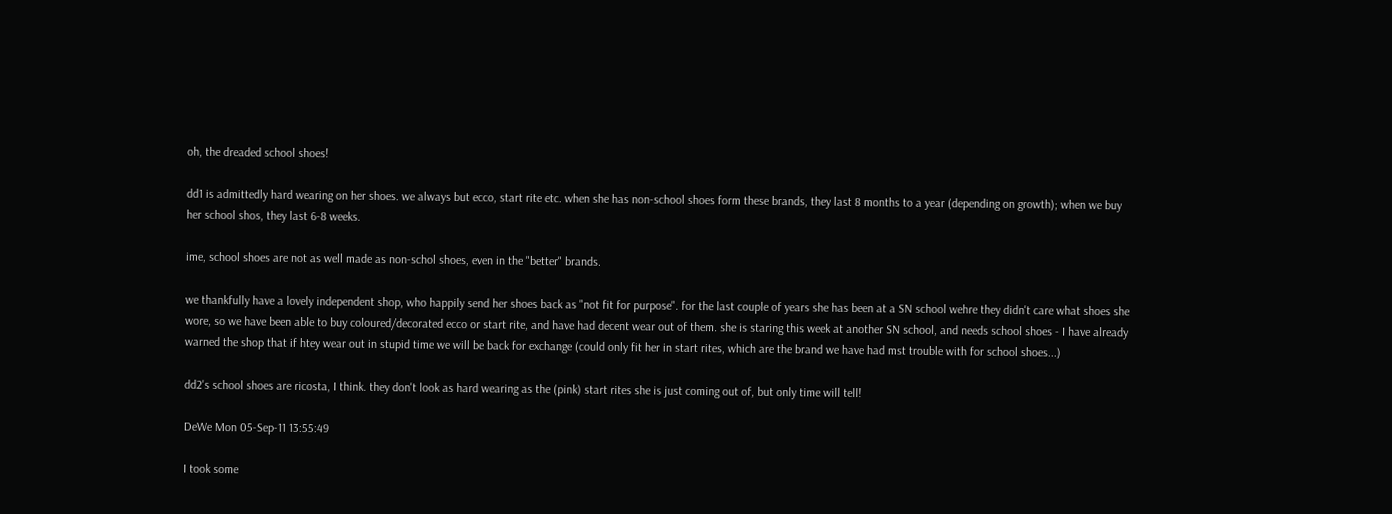oh, the dreaded school shoes!

dd1 is admittedly hard wearing on her shoes. we always but ecco, start rite etc. when she has non-school shoes form these brands, they last 8 months to a year (depending on growth); when we buy her school shos, they last 6-8 weeks.

ime, school shoes are not as well made as non-schol shoes, even in the "better" brands.

we thankfully have a lovely independent shop, who happily send her shoes back as "not fit for purpose". for the last couple of years she has been at a SN school wehre they didn't care what shoes she wore, so we have been able to buy coloured/decorated ecco or start rite, and have had decent wear out of them. she is staring this week at another SN school, and needs school shoes - I have already warned the shop that if htey wear out in stupid time we will be back for exchange (could only fit her in start rites, which are the brand we have had mst trouble with for school shoes...)

dd2's school shoes are ricosta, I think. they don't look as hard wearing as the (pink) start rites she is just coming out of, but only time will tell!

DeWe Mon 05-Sep-11 13:55:49

I took some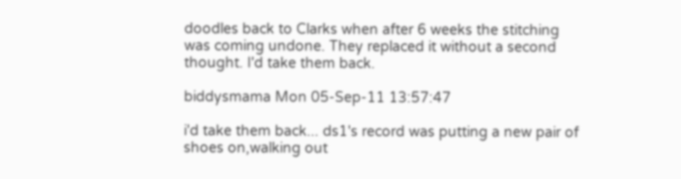doodles back to Clarks when after 6 weeks the stitching was coming undone. They replaced it without a second thought. I'd take them back.

biddysmama Mon 05-Sep-11 13:57:47

i'd take them back... ds1's record was putting a new pair of shoes on,walking out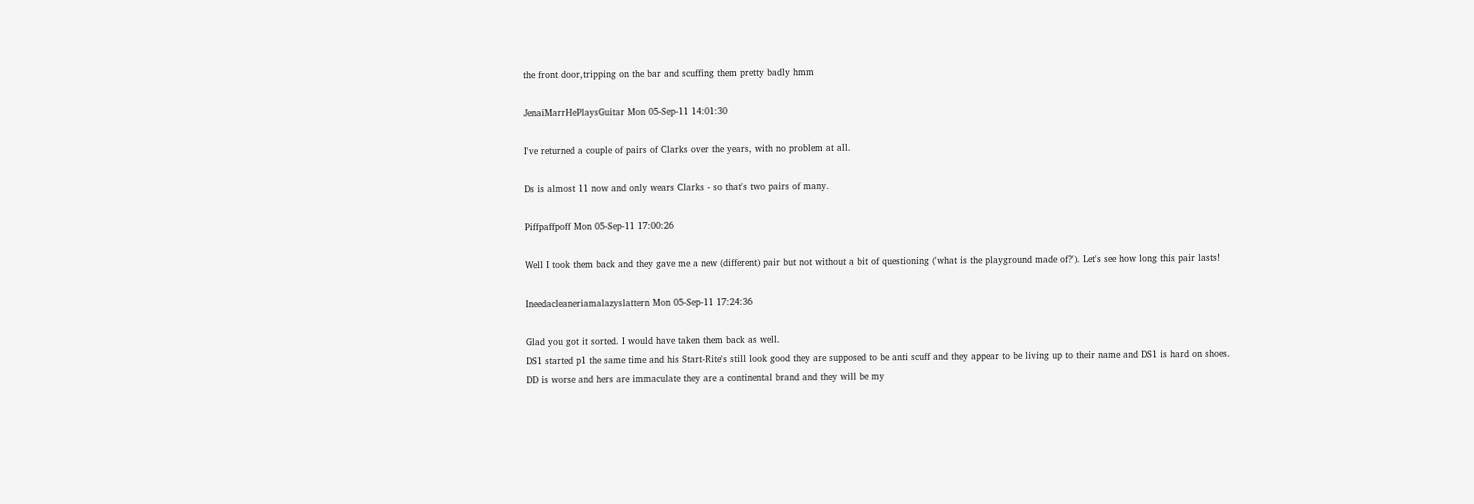the front door,tripping on the bar and scuffing them pretty badly hmm

JenaiMarrHePlaysGuitar Mon 05-Sep-11 14:01:30

I've returned a couple of pairs of Clarks over the years, with no problem at all.

Ds is almost 11 now and only wears Clarks - so that's two pairs of many.

Piffpaffpoff Mon 05-Sep-11 17:00:26

Well I took them back and they gave me a new (different) pair but not without a bit of questioning ('what is the playground made of?'). Let's see how long this pair lasts!

Ineedacleaneriamalazyslattern Mon 05-Sep-11 17:24:36

Glad you got it sorted. I would have taken them back as well.
DS1 started p1 the same time and his Start-Rite's still look good they are supposed to be anti scuff and they appear to be living up to their name and DS1 is hard on shoes.
DD is worse and hers are immaculate they are a continental brand and they will be my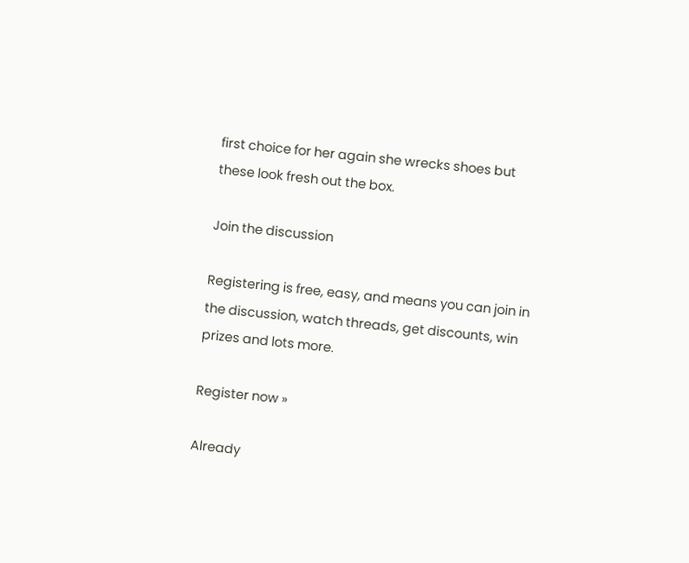first choice for her again she wrecks shoes but these look fresh out the box.

Join the discussion

Registering is free, easy, and means you can join in the discussion, watch threads, get discounts, win prizes and lots more.

Register now »

Already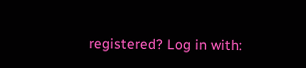registered? Log in with: